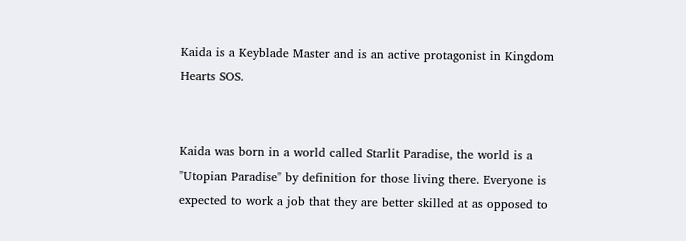Kaida is a Keyblade Master and is an active protagonist in Kingdom Hearts SOS.


Kaida was born in a world called Starlit Paradise, the world is a "Utopian Paradise" by definition for those living there. Everyone is expected to work a job that they are better skilled at as opposed to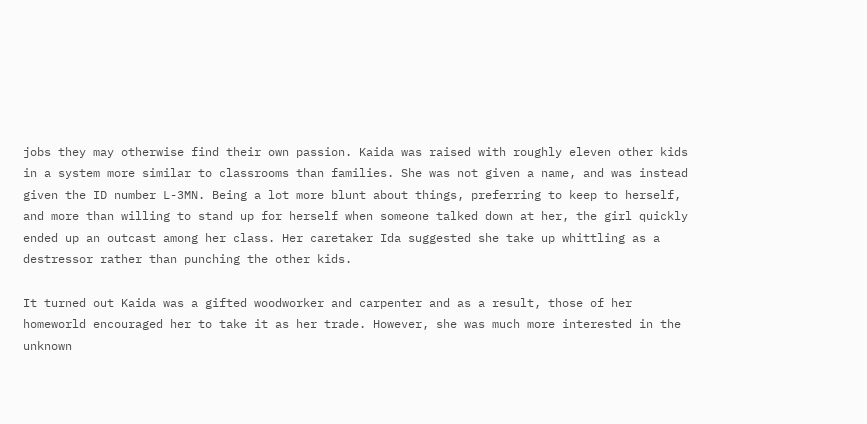jobs they may otherwise find their own passion. Kaida was raised with roughly eleven other kids in a system more similar to classrooms than families. She was not given a name, and was instead given the ID number L-3MN. Being a lot more blunt about things, preferring to keep to herself, and more than willing to stand up for herself when someone talked down at her, the girl quickly ended up an outcast among her class. Her caretaker Ida suggested she take up whittling as a destressor rather than punching the other kids.

It turned out Kaida was a gifted woodworker and carpenter and as a result, those of her homeworld encouraged her to take it as her trade. However, she was much more interested in the unknown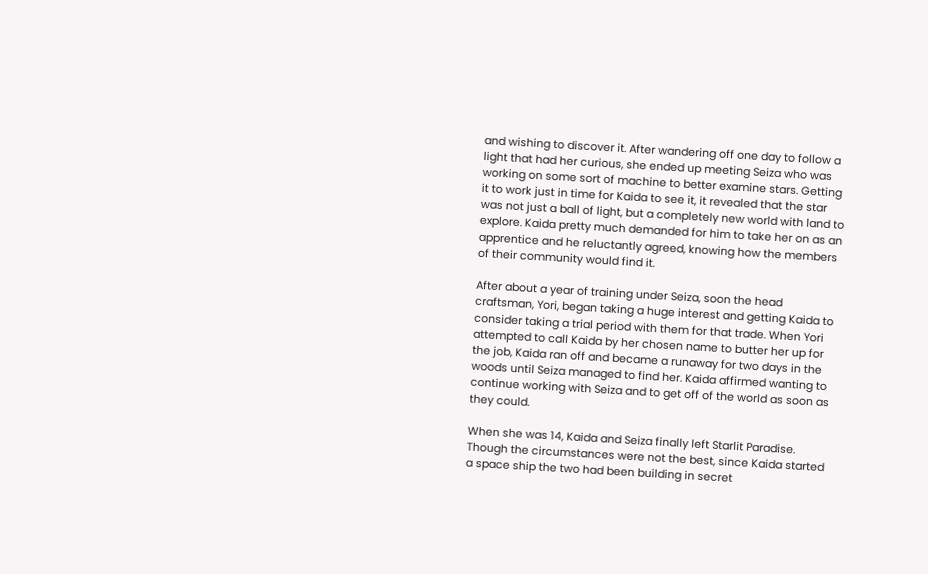and wishing to discover it. After wandering off one day to follow a light that had her curious, she ended up meeting Seiza who was working on some sort of machine to better examine stars. Getting it to work just in time for Kaida to see it, it revealed that the star was not just a ball of light, but a completely new world with land to explore. Kaida pretty much demanded for him to take her on as an apprentice and he reluctantly agreed, knowing how the members of their community would find it.

After about a year of training under Seiza, soon the head craftsman, Yori, began taking a huge interest and getting Kaida to consider taking a trial period with them for that trade. When Yori attempted to call Kaida by her chosen name to butter her up for the job, Kaida ran off and became a runaway for two days in the woods until Seiza managed to find her. Kaida affirmed wanting to continue working with Seiza and to get off of the world as soon as they could.

When she was 14, Kaida and Seiza finally left Starlit Paradise. Though the circumstances were not the best, since Kaida started a space ship the two had been building in secret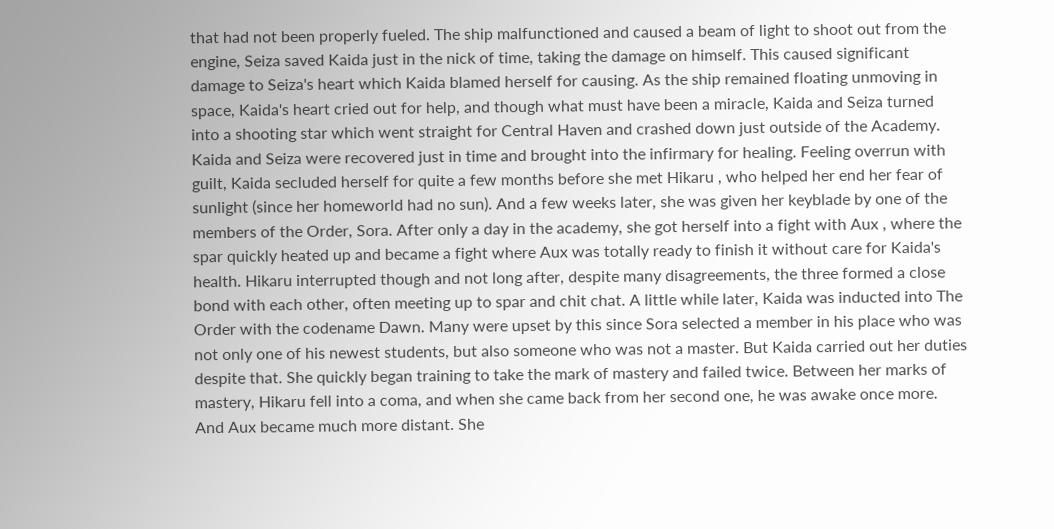that had not been properly fueled. The ship malfunctioned and caused a beam of light to shoot out from the engine, Seiza saved Kaida just in the nick of time, taking the damage on himself. This caused significant damage to Seiza's heart which Kaida blamed herself for causing. As the ship remained floating unmoving in space, Kaida's heart cried out for help, and though what must have been a miracle, Kaida and Seiza turned into a shooting star which went straight for Central Haven and crashed down just outside of the Academy. Kaida and Seiza were recovered just in time and brought into the infirmary for healing. Feeling overrun with guilt, Kaida secluded herself for quite a few months before she met Hikaru , who helped her end her fear of sunlight (since her homeworld had no sun). And a few weeks later, she was given her keyblade by one of the members of the Order, Sora. After only a day in the academy, she got herself into a fight with Aux , where the spar quickly heated up and became a fight where Aux was totally ready to finish it without care for Kaida's health. Hikaru interrupted though and not long after, despite many disagreements, the three formed a close bond with each other, often meeting up to spar and chit chat. A little while later, Kaida was inducted into The Order with the codename Dawn. Many were upset by this since Sora selected a member in his place who was not only one of his newest students, but also someone who was not a master. But Kaida carried out her duties despite that. She quickly began training to take the mark of mastery and failed twice. Between her marks of mastery, Hikaru fell into a coma, and when she came back from her second one, he was awake once more. And Aux became much more distant. She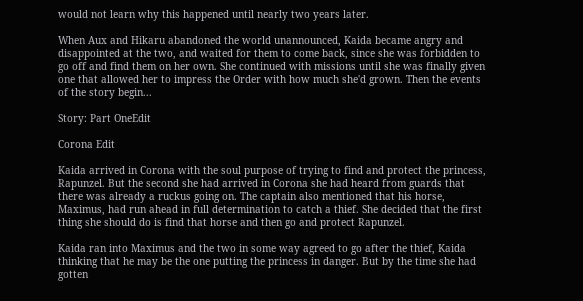would not learn why this happened until nearly two years later.

When Aux and Hikaru abandoned the world unannounced, Kaida became angry and disappointed at the two, and waited for them to come back, since she was forbidden to go off and find them on her own. She continued with missions until she was finally given one that allowed her to impress the Order with how much she'd grown. Then the events of the story begin...

Story: Part OneEdit

Corona Edit

Kaida arrived in Corona with the soul purpose of trying to find and protect the princess, Rapunzel. But the second she had arrived in Corona she had heard from guards that there was already a ruckus going on. The captain also mentioned that his horse, Maximus, had run ahead in full determination to catch a thief. She decided that the first thing she should do is find that horse and then go and protect Rapunzel.

Kaida ran into Maximus and the two in some way agreed to go after the thief, Kaida thinking that he may be the one putting the princess in danger. But by the time she had gotten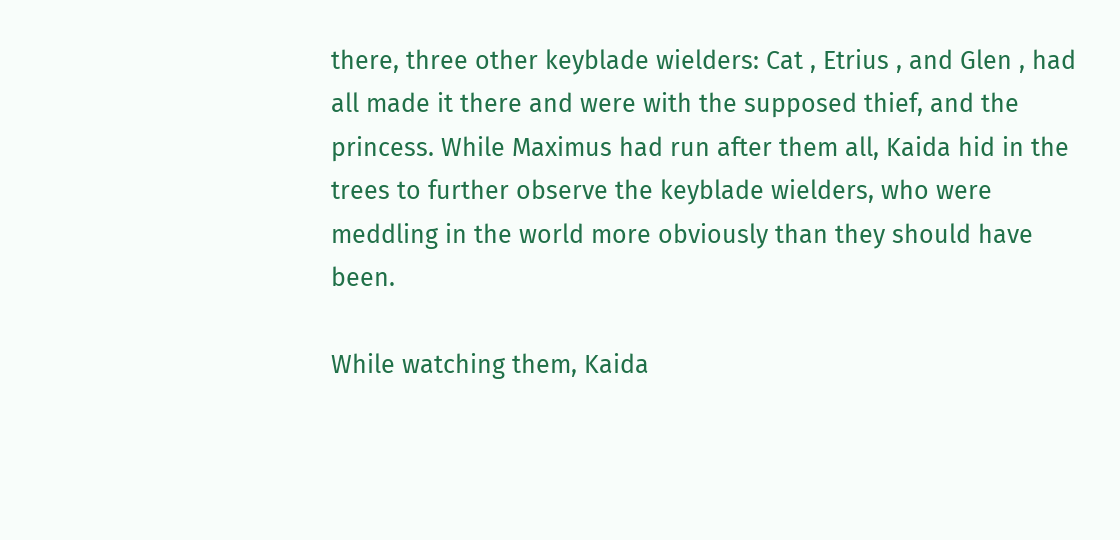there, three other keyblade wielders: Cat , Etrius , and Glen , had all made it there and were with the supposed thief, and the princess. While Maximus had run after them all, Kaida hid in the trees to further observe the keyblade wielders, who were meddling in the world more obviously than they should have been.

While watching them, Kaida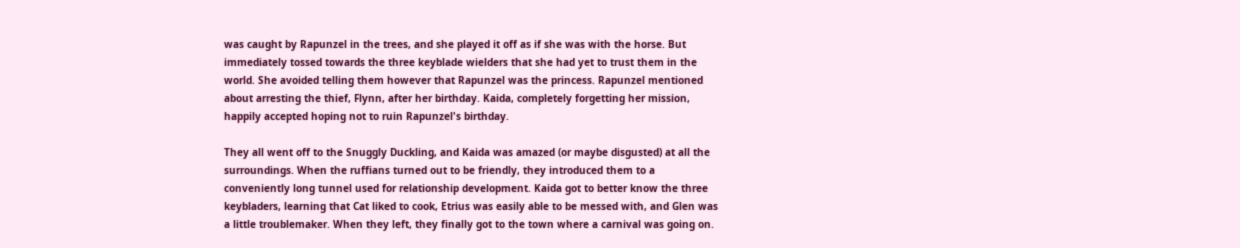was caught by Rapunzel in the trees, and she played it off as if she was with the horse. But immediately tossed towards the three keyblade wielders that she had yet to trust them in the world. She avoided telling them however that Rapunzel was the princess. Rapunzel mentioned about arresting the thief, Flynn, after her birthday. Kaida, completely forgetting her mission, happily accepted hoping not to ruin Rapunzel's birthday.

They all went off to the Snuggly Duckling, and Kaida was amazed (or maybe disgusted) at all the surroundings. When the ruffians turned out to be friendly, they introduced them to a conveniently long tunnel used for relationship development. Kaida got to better know the three keybladers, learning that Cat liked to cook, Etrius was easily able to be messed with, and Glen was a little troublemaker. When they left, they finally got to the town where a carnival was going on.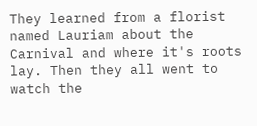They learned from a florist named Lauriam about the Carnival and where it's roots lay. Then they all went to watch the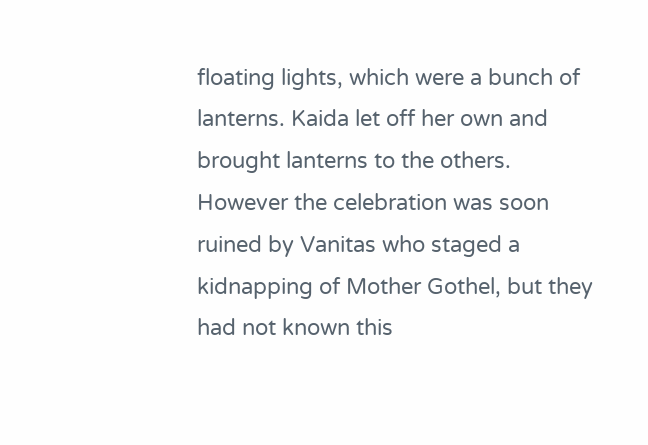floating lights, which were a bunch of lanterns. Kaida let off her own and brought lanterns to the others. However the celebration was soon ruined by Vanitas who staged a kidnapping of Mother Gothel, but they had not known this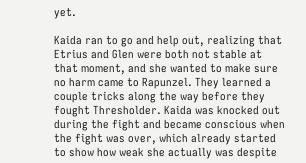yet.

Kaida ran to go and help out, realizing that Etrius and Glen were both not stable at that moment, and she wanted to make sure no harm came to Rapunzel. They learned a couple tricks along the way before they fought Thresholder. Kaida was knocked out during the fight and became conscious when the fight was over, which already started to show how weak she actually was despite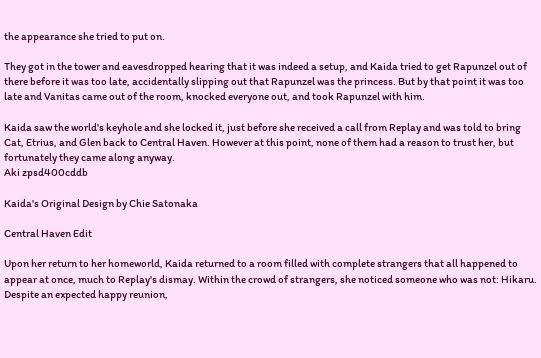the appearance she tried to put on.

They got in the tower and eavesdropped hearing that it was indeed a setup, and Kaida tried to get Rapunzel out of there before it was too late, accidentally slipping out that Rapunzel was the princess. But by that point it was too late and Vanitas came out of the room, knocked everyone out, and took Rapunzel with him.

Kaida saw the world's keyhole and she locked it, just before she received a call from Replay and was told to bring Cat, Etrius, and Glen back to Central Haven. However at this point, none of them had a reason to trust her, but fortunately they came along anyway.
Aki zpsd400cddb

Kaida's Original Design by Chie Satonaka

Central Haven Edit

Upon her return to her homeworld, Kaida returned to a room filled with complete strangers that all happened to appear at once, much to Replay's dismay. Within the crowd of strangers, she noticed someone who was not: Hikaru. Despite an expected happy reunion,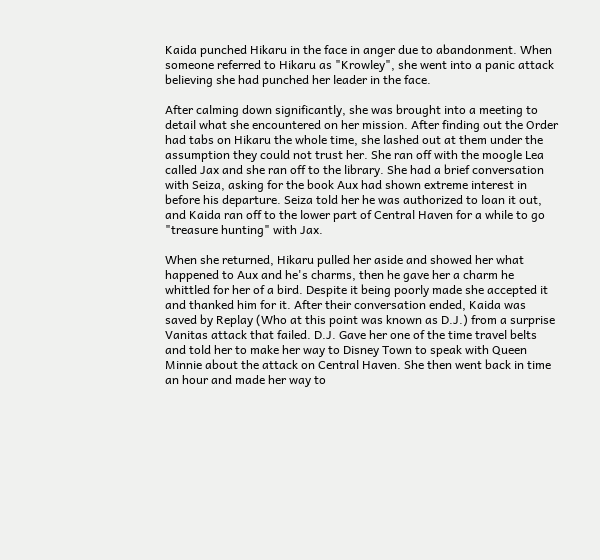Kaida punched Hikaru in the face in anger due to abandonment. When someone referred to Hikaru as "Krowley", she went into a panic attack believing she had punched her leader in the face.

After calming down significantly, she was brought into a meeting to detail what she encountered on her mission. After finding out the Order had tabs on Hikaru the whole time, she lashed out at them under the assumption they could not trust her. She ran off with the moogle Lea called Jax and she ran off to the library. She had a brief conversation with Seiza, asking for the book Aux had shown extreme interest in before his departure. Seiza told her he was authorized to loan it out, and Kaida ran off to the lower part of Central Haven for a while to go "treasure hunting" with Jax.

When she returned, Hikaru pulled her aside and showed her what happened to Aux and he's charms, then he gave her a charm he whittled for her of a bird. Despite it being poorly made she accepted it and thanked him for it. After their conversation ended, Kaida was saved by Replay (Who at this point was known as D.J.) from a surprise Vanitas attack that failed. D.J. Gave her one of the time travel belts and told her to make her way to Disney Town to speak with Queen Minnie about the attack on Central Haven. She then went back in time an hour and made her way to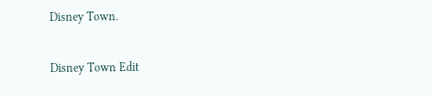Disney Town.

Disney Town Edit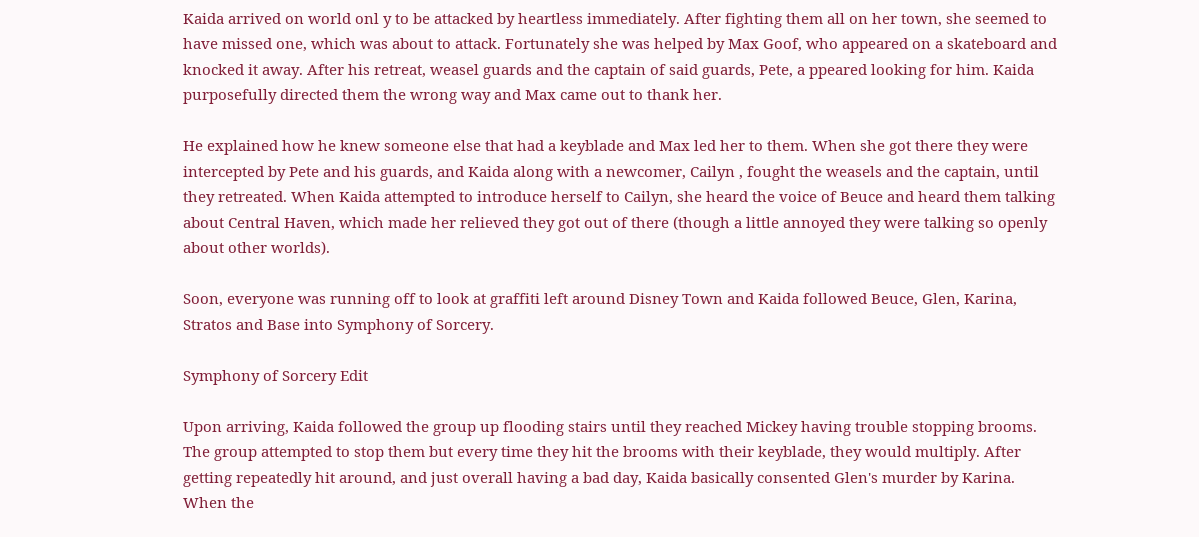Kaida arrived on world onl y to be attacked by heartless immediately. After fighting them all on her town, she seemed to have missed one, which was about to attack. Fortunately she was helped by Max Goof, who appeared on a skateboard and knocked it away. After his retreat, weasel guards and the captain of said guards, Pete, a ppeared looking for him. Kaida purposefully directed them the wrong way and Max came out to thank her.

He explained how he knew someone else that had a keyblade and Max led her to them. When she got there they were intercepted by Pete and his guards, and Kaida along with a newcomer, Cailyn , fought the weasels and the captain, until they retreated. When Kaida attempted to introduce herself to Cailyn, she heard the voice of Beuce and heard them talking about Central Haven, which made her relieved they got out of there (though a little annoyed they were talking so openly about other worlds).

Soon, everyone was running off to look at graffiti left around Disney Town and Kaida followed Beuce, Glen, Karina, Stratos and Base into Symphony of Sorcery.

Symphony of Sorcery Edit

Upon arriving, Kaida followed the group up flooding stairs until they reached Mickey having trouble stopping brooms. The group attempted to stop them but every time they hit the brooms with their keyblade, they would multiply. After getting repeatedly hit around, and just overall having a bad day, Kaida basically consented Glen's murder by Karina. When the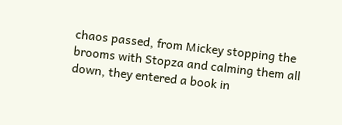chaos passed, from Mickey stopping the brooms with Stopza and calming them all down, they entered a book in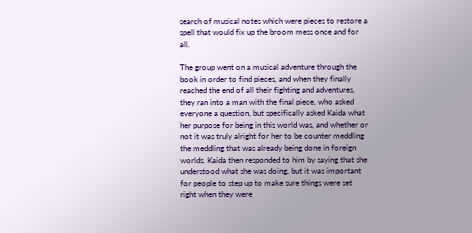search of musical notes which were pieces to restore a spell that would fix up the broom mess once and for all.

The group went on a musical adventure through the book in order to find pieces, and when they finally reached the end of all their fighting and adventures, they ran into a man with the final piece, who asked everyone a question, but specifically asked Kaida what her purpose for being in this world was, and whether or not it was truly alright for her to be counter meddling the meddling that was already being done in foreign worlds. Kaida then responded to him by saying that she understood what she was doing, but it was important for people to step up to make sure things were set right when they were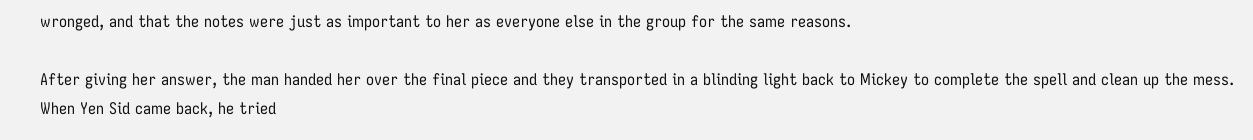wronged, and that the notes were just as important to her as everyone else in the group for the same reasons.

After giving her answer, the man handed her over the final piece and they transported in a blinding light back to Mickey to complete the spell and clean up the mess. When Yen Sid came back, he tried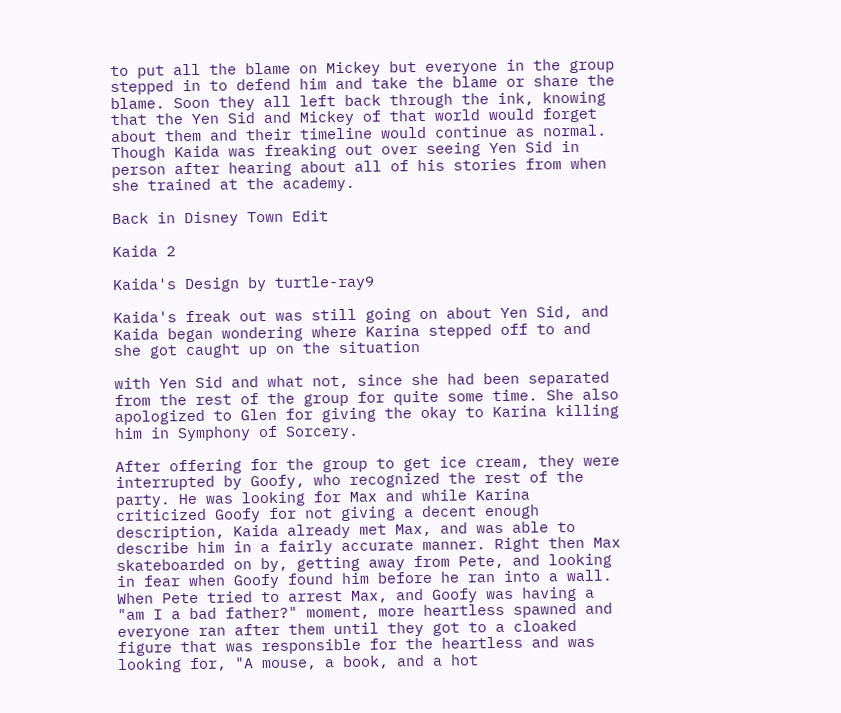to put all the blame on Mickey but everyone in the group stepped in to defend him and take the blame or share the blame. Soon they all left back through the ink, knowing that the Yen Sid and Mickey of that world would forget about them and their timeline would continue as normal. Though Kaida was freaking out over seeing Yen Sid in person after hearing about all of his stories from when she trained at the academy.

Back in Disney Town Edit

Kaida 2

Kaida's Design by turtle-ray9

Kaida's freak out was still going on about Yen Sid, and Kaida began wondering where Karina stepped off to and she got caught up on the situation

with Yen Sid and what not, since she had been separated from the rest of the group for quite some time. She also apologized to Glen for giving the okay to Karina killing him in Symphony of Sorcery.

After offering for the group to get ice cream, they were interrupted by Goofy, who recognized the rest of the party. He was looking for Max and while Karina criticized Goofy for not giving a decent enough description, Kaida already met Max, and was able to describe him in a fairly accurate manner. Right then Max skateboarded on by, getting away from Pete, and looking in fear when Goofy found him before he ran into a wall. When Pete tried to arrest Max, and Goofy was having a "am I a bad father?" moment, more heartless spawned and everyone ran after them until they got to a cloaked figure that was responsible for the heartless and was looking for, "A mouse, a book, and a hot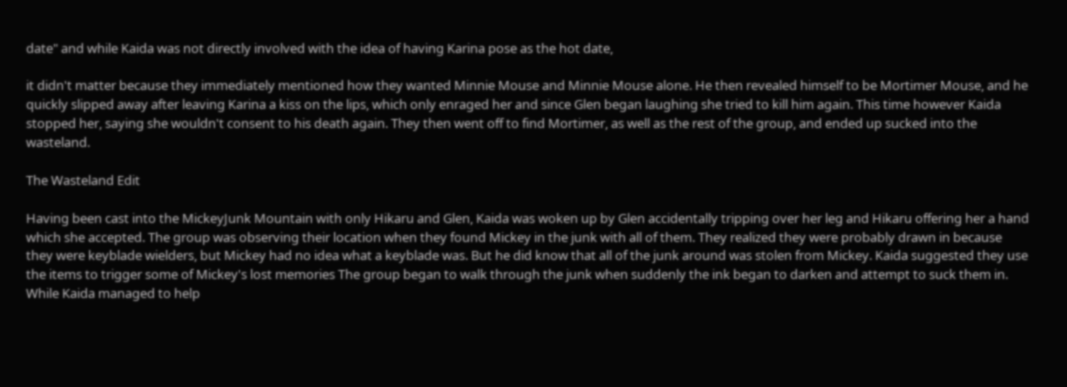date" and while Kaida was not directly involved with the idea of having Karina pose as the hot date,

it didn't matter because they immediately mentioned how they wanted Minnie Mouse and Minnie Mouse alone. He then revealed himself to be Mortimer Mouse, and he quickly slipped away after leaving Karina a kiss on the lips, which only enraged her and since Glen began laughing she tried to kill him again. This time however Kaida stopped her, saying she wouldn't consent to his death again. They then went off to find Mortimer, as well as the rest of the group, and ended up sucked into the wasteland.

The Wasteland Edit

Having been cast into the MickeyJunk Mountain with only Hikaru and Glen, Kaida was woken up by Glen accidentally tripping over her leg and Hikaru offering her a hand which she accepted. The group was observing their location when they found Mickey in the junk with all of them. They realized they were probably drawn in because they were keyblade wielders, but Mickey had no idea what a keyblade was. But he did know that all of the junk around was stolen from Mickey. Kaida suggested they use the items to trigger some of Mickey's lost memories The group began to walk through the junk when suddenly the ink began to darken and attempt to suck them in. While Kaida managed to help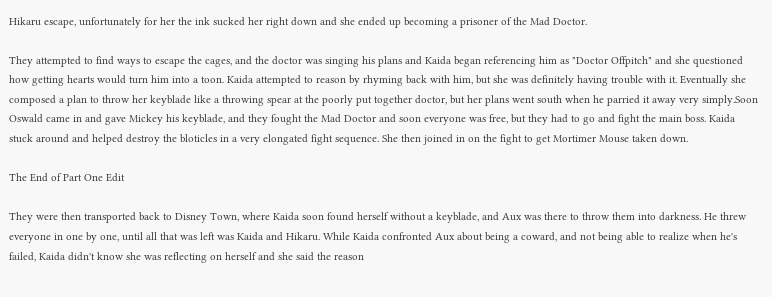Hikaru escape, unfortunately for her the ink sucked her right down and she ended up becoming a prisoner of the Mad Doctor.

They attempted to find ways to escape the cages, and the doctor was singing his plans and Kaida began referencing him as "Doctor Offpitch" and she questioned how getting hearts would turn him into a toon. Kaida attempted to reason by rhyming back with him, but she was definitely having trouble with it. Eventually she composed a plan to throw her keyblade like a throwing spear at the poorly put together doctor, but her plans went south when he parried it away very simply.Soon Oswald came in and gave Mickey his keyblade, and they fought the Mad Doctor and soon everyone was free, but they had to go and fight the main boss. Kaida stuck around and helped destroy the bloticles in a very elongated fight sequence. She then joined in on the fight to get Mortimer Mouse taken down.

The End of Part One Edit

They were then transported back to Disney Town, where Kaida soon found herself without a keyblade, and Aux was there to throw them into darkness. He threw everyone in one by one, until all that was left was Kaida and Hikaru. While Kaida confronted Aux about being a coward, and not being able to realize when he's failed, Kaida didn't know she was reflecting on herself and she said the reason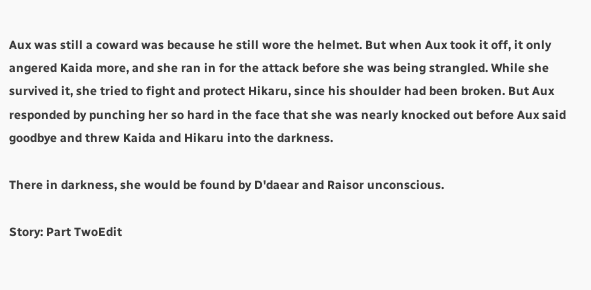Aux was still a coward was because he still wore the helmet. But when Aux took it off, it only angered Kaida more, and she ran in for the attack before she was being strangled. While she survived it, she tried to fight and protect Hikaru, since his shoulder had been broken. But Aux responded by punching her so hard in the face that she was nearly knocked out before Aux said goodbye and threw Kaida and Hikaru into the darkness.

There in darkness, she would be found by D'daear and Raisor unconscious.

Story: Part TwoEdit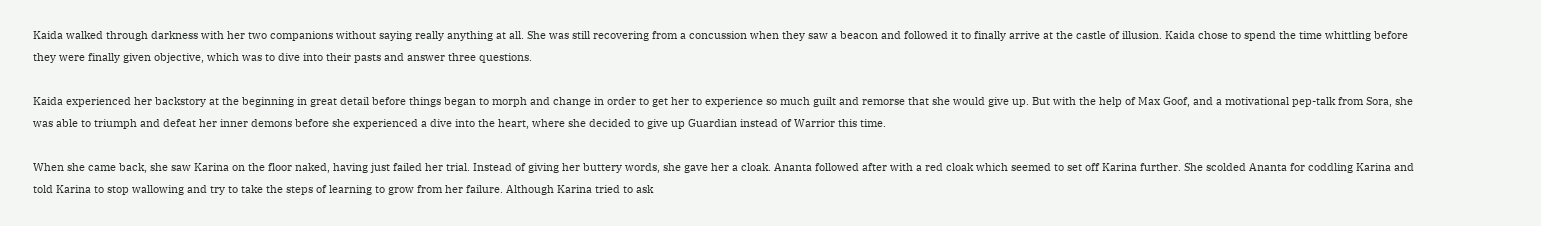Kaida walked through darkness with her two companions without saying really anything at all. She was still recovering from a concussion when they saw a beacon and followed it to finally arrive at the castle of illusion. Kaida chose to spend the time whittling before they were finally given objective, which was to dive into their pasts and answer three questions.

Kaida experienced her backstory at the beginning in great detail before things began to morph and change in order to get her to experience so much guilt and remorse that she would give up. But with the help of Max Goof, and a motivational pep-talk from Sora, she was able to triumph and defeat her inner demons before she experienced a dive into the heart, where she decided to give up Guardian instead of Warrior this time.

When she came back, she saw Karina on the floor naked, having just failed her trial. Instead of giving her buttery words, she gave her a cloak. Ananta followed after with a red cloak which seemed to set off Karina further. She scolded Ananta for coddling Karina and told Karina to stop wallowing and try to take the steps of learning to grow from her failure. Although Karina tried to ask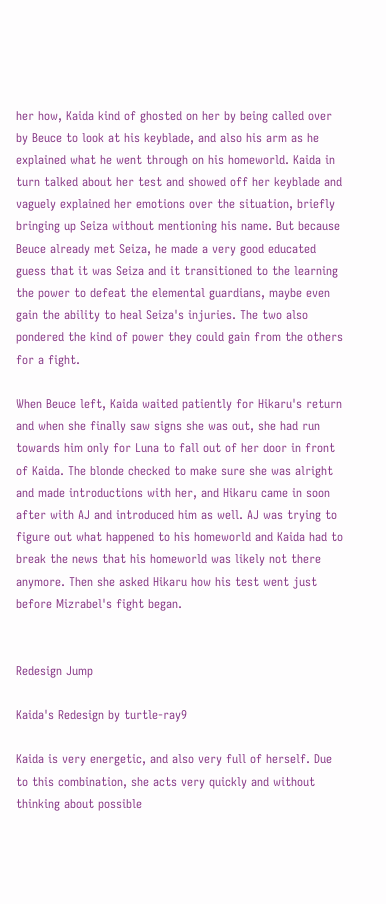her how, Kaida kind of ghosted on her by being called over by Beuce to look at his keyblade, and also his arm as he explained what he went through on his homeworld. Kaida in turn talked about her test and showed off her keyblade and vaguely explained her emotions over the situation, briefly bringing up Seiza without mentioning his name. But because Beuce already met Seiza, he made a very good educated guess that it was Seiza and it transitioned to the learning the power to defeat the elemental guardians, maybe even gain the ability to heal Seiza's injuries. The two also pondered the kind of power they could gain from the others for a fight.

When Beuce left, Kaida waited patiently for Hikaru's return and when she finally saw signs she was out, she had run towards him only for Luna to fall out of her door in front of Kaida. The blonde checked to make sure she was alright and made introductions with her, and Hikaru came in soon after with AJ and introduced him as well. AJ was trying to figure out what happened to his homeworld and Kaida had to break the news that his homeworld was likely not there anymore. Then she asked Hikaru how his test went just before Mizrabel's fight began.


Redesign Jump

Kaida's Redesign by turtle-ray9

Kaida is very energetic, and also very full of herself. Due to this combination, she acts very quickly and without thinking about possible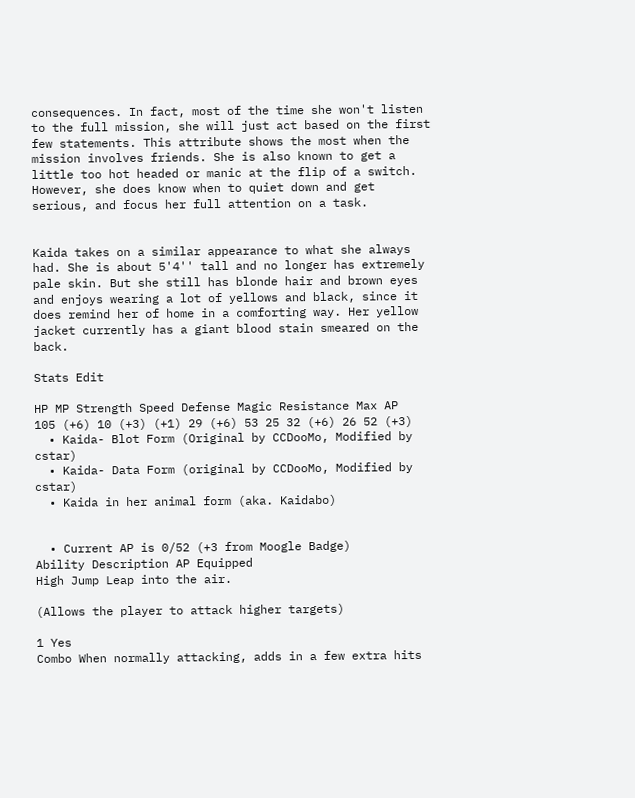consequences. In fact, most of the time she won't listen to the full mission, she will just act based on the first few statements. This attribute shows the most when the mission involves friends. She is also known to get a little too hot headed or manic at the flip of a switch. However, she does know when to quiet down and get serious, and focus her full attention on a task.


Kaida takes on a similar appearance to what she always had. She is about 5'4'' tall and no longer has extremely pale skin. But she still has blonde hair and brown eyes and enjoys wearing a lot of yellows and black, since it does remind her of home in a comforting way. Her yellow jacket currently has a giant blood stain smeared on the back.

Stats Edit

HP MP Strength Speed Defense Magic Resistance Max AP
105 (+6) 10 (+3) (+1) 29 (+6) 53 25 32 (+6) 26 52 (+3)
  • Kaida- Blot Form (Original by CCDooMo, Modified by cstar)
  • Kaida- Data Form (original by CCDooMo, Modified by cstar)
  • Kaida in her animal form (aka. Kaidabo)


  • Current AP is 0/52 (+3 from Moogle Badge)
Ability Description AP Equipped
High Jump Leap into the air.

(Allows the player to attack higher targets)

1 Yes
Combo When normally attacking, adds in a few extra hits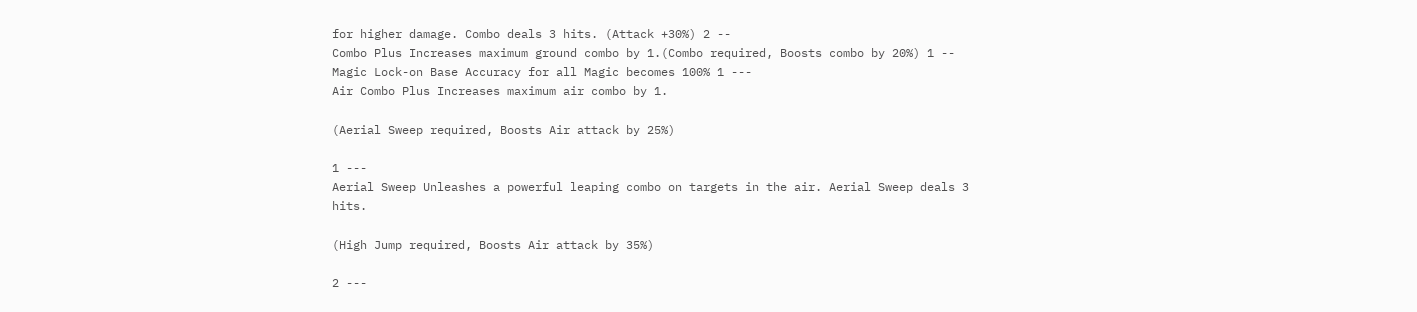for higher damage. Combo deals 3 hits. (Attack +30%) 2 --
Combo Plus Increases maximum ground combo by 1.(Combo required, Boosts combo by 20%) 1 --
Magic Lock-on Base Accuracy for all Magic becomes 100% 1 ---
Air Combo Plus Increases maximum air combo by 1.

(Aerial Sweep required, Boosts Air attack by 25%)

1 ---
Aerial Sweep Unleashes a powerful leaping combo on targets in the air. Aerial Sweep deals 3 hits.

(High Jump required, Boosts Air attack by 35%)

2 ---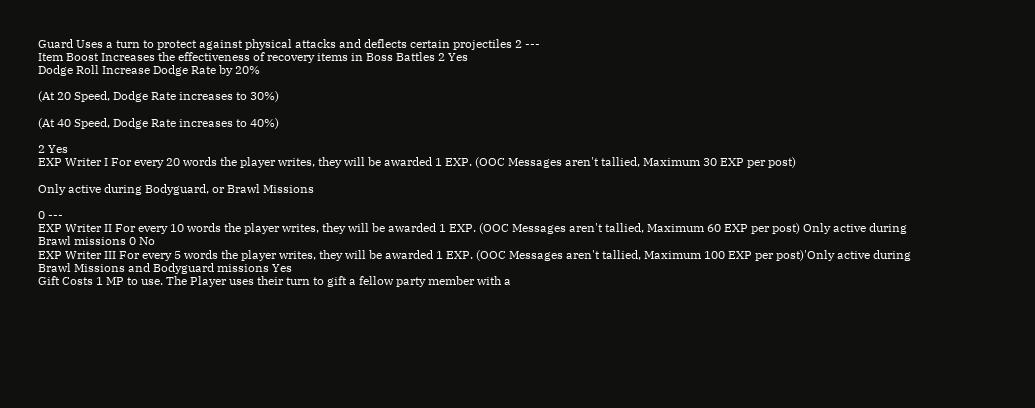Guard Uses a turn to protect against physical attacks and deflects certain projectiles 2 ---
Item Boost Increases the effectiveness of recovery items in Boss Battles 2 Yes
Dodge Roll Increase Dodge Rate by 20%

(At 20 Speed, Dodge Rate increases to 30%)

(At 40 Speed, Dodge Rate increases to 40%)

2 Yes
EXP Writer I For every 20 words the player writes, they will be awarded 1 EXP. (OOC Messages aren't tallied, Maximum 30 EXP per post)

Only active during Bodyguard, or Brawl Missions

0 ---
EXP Writer II For every 10 words the player writes, they will be awarded 1 EXP. (OOC Messages aren't tallied, Maximum 60 EXP per post) Only active during Brawl missions 0 No
EXP Writer III For every 5 words the player writes, they will be awarded 1 EXP. (OOC Messages aren't tallied, Maximum 100 EXP per post)'Only active during Brawl Missions and Bodyguard missions Yes
Gift Costs 1 MP to use. The Player uses their turn to gift a fellow party member with a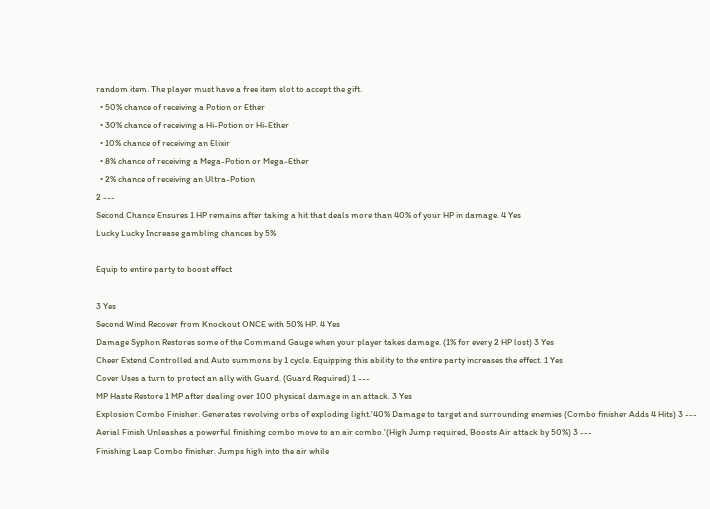random item. The player must have a free item slot to accept the gift.
  • 50% chance of receiving a Potion or Ether
  • 30% chance of receiving a Hi-Potion or Hi-Ether
  • 10% chance of receiving an Elixir
  • 8% chance of receiving a Mega-Potion or Mega-Ether
  • 2% chance of receiving an Ultra-Potion
2 ---
Second Chance Ensures 1 HP remains after taking a hit that deals more than 40% of your HP in damage. 4 Yes
Lucky Lucky Increase gambling chances by 5%

Equip to entire party to boost effect

3 Yes
Second Wind Recover from Knockout ONCE with 50% HP. 4 Yes
Damage Syphon Restores some of the Command Gauge when your player takes damage. (1% for every 2 HP lost) 3 Yes
Cheer Extend Controlled and Auto summons by 1 cycle. Equipping this ability to the entire party increases the effect. 1 Yes
Cover Uses a turn to protect an ally with Guard. (Guard Required) 1 ---
MP Haste Restore 1 MP after dealing over 100 physical damage in an attack. 3 Yes
Explosion Combo Finisher. Generates revolving orbs of exploding light.'40% Damage to target and surrounding enemies (Combo finisher Adds 4 Hits) 3 ---
Aerial Finish Unleashes a powerful finishing combo move to an air combo.'(High Jump required, Boosts Air attack by 50%) 3 ---
Finishing Leap Combo finisher. Jumps high into the air while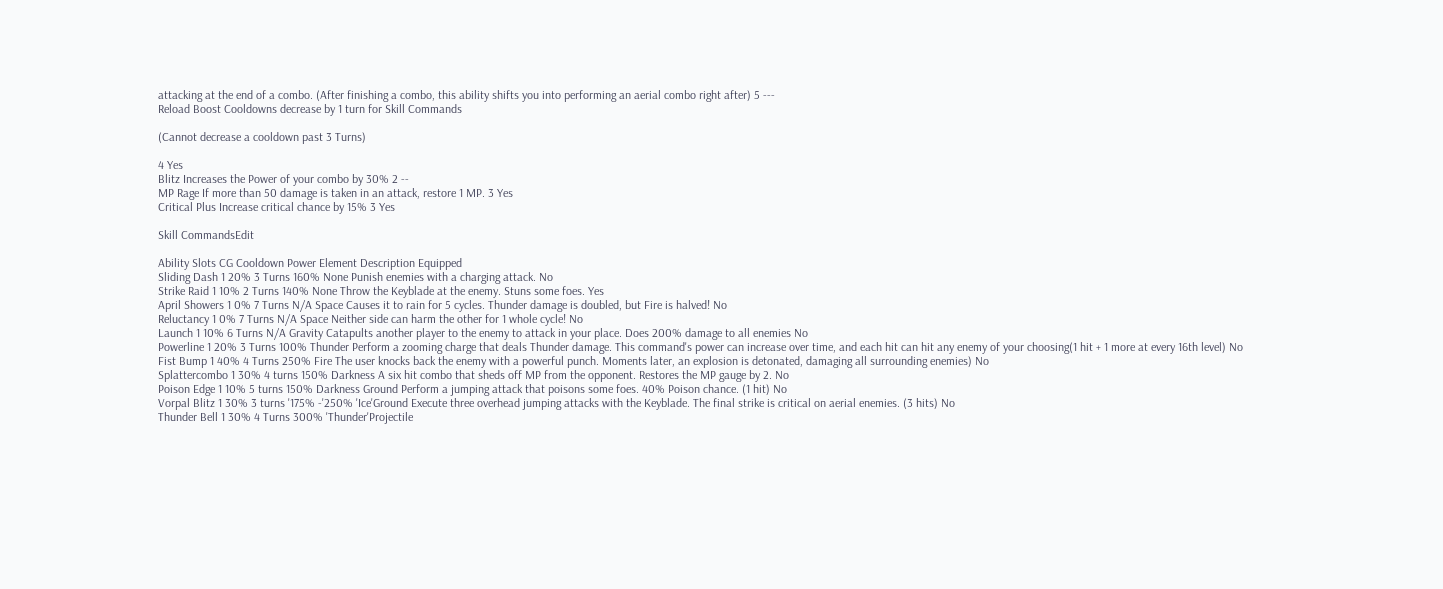attacking at the end of a combo. (After finishing a combo, this ability shifts you into performing an aerial combo right after) 5 ---
Reload Boost Cooldowns decrease by 1 turn for Skill Commands

(Cannot decrease a cooldown past 3 Turns)

4 Yes
Blitz Increases the Power of your combo by 30% 2 --
MP Rage If more than 50 damage is taken in an attack, restore 1 MP. 3 Yes
Critical Plus Increase critical chance by 15% 3 Yes

Skill CommandsEdit

Ability Slots CG Cooldown Power Element Description Equipped
Sliding Dash 1 20% 3 Turns 160% None Punish enemies with a charging attack. No
Strike Raid 1 10% 2 Turns 140% None Throw the Keyblade at the enemy. Stuns some foes. Yes
April Showers 1 0% 7 Turns N/A Space Causes it to rain for 5 cycles. Thunder damage is doubled, but Fire is halved! No
Reluctancy 1 0% 7 Turns N/A Space Neither side can harm the other for 1 whole cycle! No
Launch 1 10% 6 Turns N/A Gravity Catapults another player to the enemy to attack in your place. Does 200% damage to all enemies No
Powerline 1 20% 3 Turns 100% Thunder Perform a zooming charge that deals Thunder damage. This command's power can increase over time, and each hit can hit any enemy of your choosing(1 hit + 1 more at every 16th level) No
Fist Bump 1 40% 4 Turns 250% Fire The user knocks back the enemy with a powerful punch. Moments later, an explosion is detonated, damaging all surrounding enemies) No
Splattercombo 1 30% 4 turns 150% Darkness A six hit combo that sheds off MP from the opponent. Restores the MP gauge by 2. No
Poison Edge 1 10% 5 turns 150% Darkness Ground Perform a jumping attack that poisons some foes. 40% Poison chance. (1 hit) No
Vorpal Blitz 1 30% 3 turns '175% -'250% 'Ice'Ground Execute three overhead jumping attacks with the Keyblade. The final strike is critical on aerial enemies. (3 hits) No
Thunder Bell 1 30% 4 Turns 300% 'Thunder'Projectile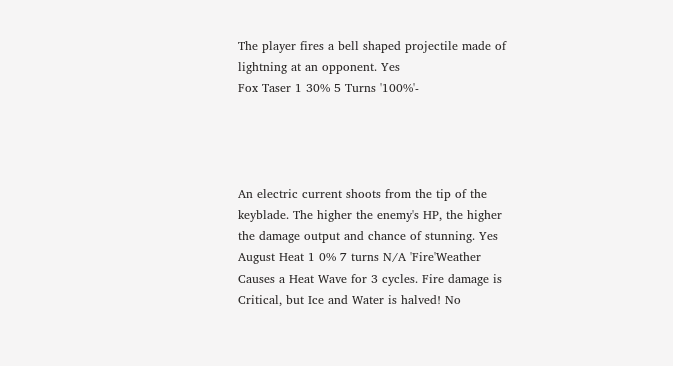The player fires a bell shaped projectile made of lightning at an opponent. Yes
Fox Taser 1 30% 5 Turns '100%'-




An electric current shoots from the tip of the keyblade. The higher the enemy's HP, the higher the damage output and chance of stunning. Yes
August Heat 1 0% 7 turns N/A 'Fire'Weather Causes a Heat Wave for 3 cycles. Fire damage is Critical, but Ice and Water is halved! No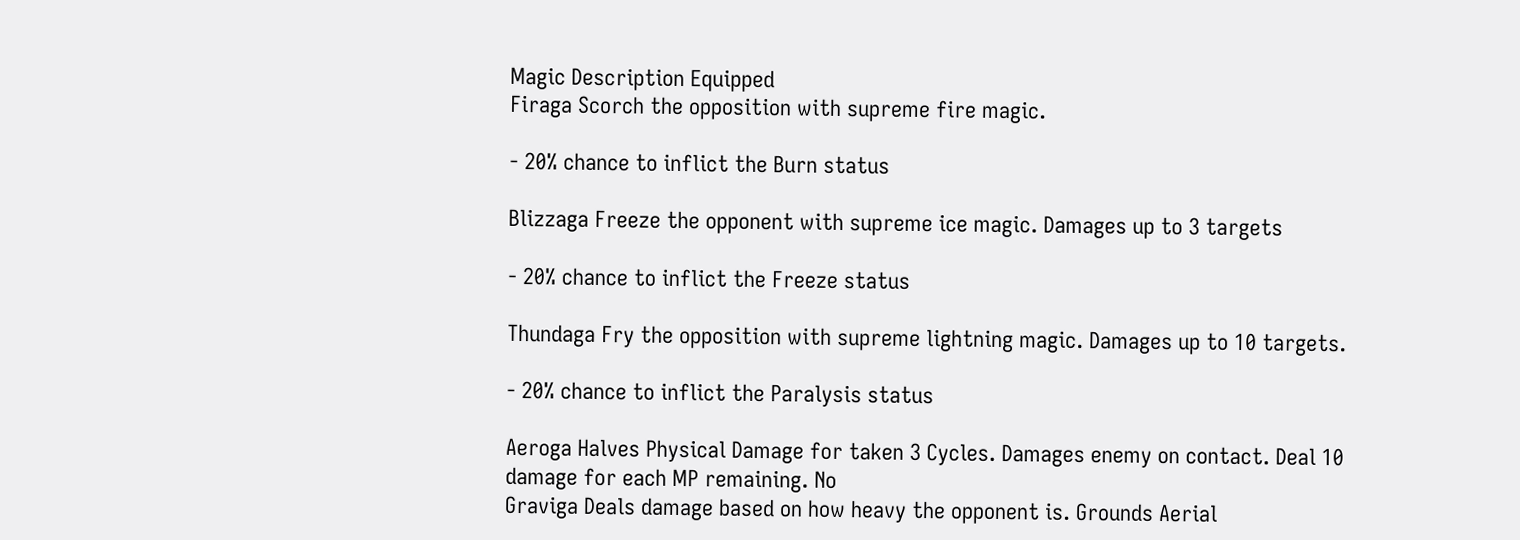Magic Description Equipped
Firaga Scorch the opposition with supreme fire magic.

- 20% chance to inflict the Burn status

Blizzaga Freeze the opponent with supreme ice magic. Damages up to 3 targets

- 20% chance to inflict the Freeze status

Thundaga Fry the opposition with supreme lightning magic. Damages up to 10 targets.

- 20% chance to inflict the Paralysis status

Aeroga Halves Physical Damage for taken 3 Cycles. Damages enemy on contact. Deal 10 damage for each MP remaining. No
Graviga Deals damage based on how heavy the opponent is. Grounds Aerial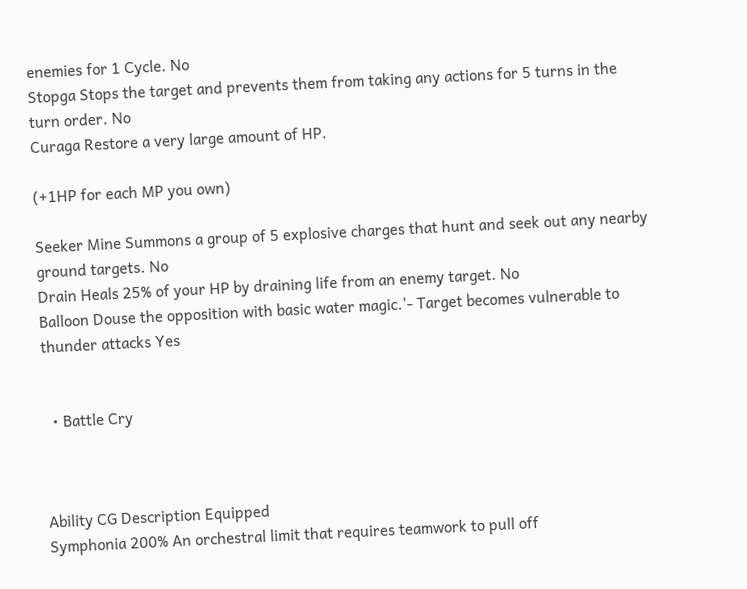enemies for 1 Cycle. No
Stopga Stops the target and prevents them from taking any actions for 5 turns in the turn order. No
Curaga Restore a very large amount of HP.

(+1HP for each MP you own)

Seeker Mine Summons a group of 5 explosive charges that hunt and seek out any nearby ground targets. No
Drain Heals 25% of your HP by draining life from an enemy target. No
Balloon Douse the opposition with basic water magic.'- Target becomes vulnerable to thunder attacks Yes


  • Battle Cry



Ability CG Description Equipped
Symphonia 200% An orchestral limit that requires teamwork to pull off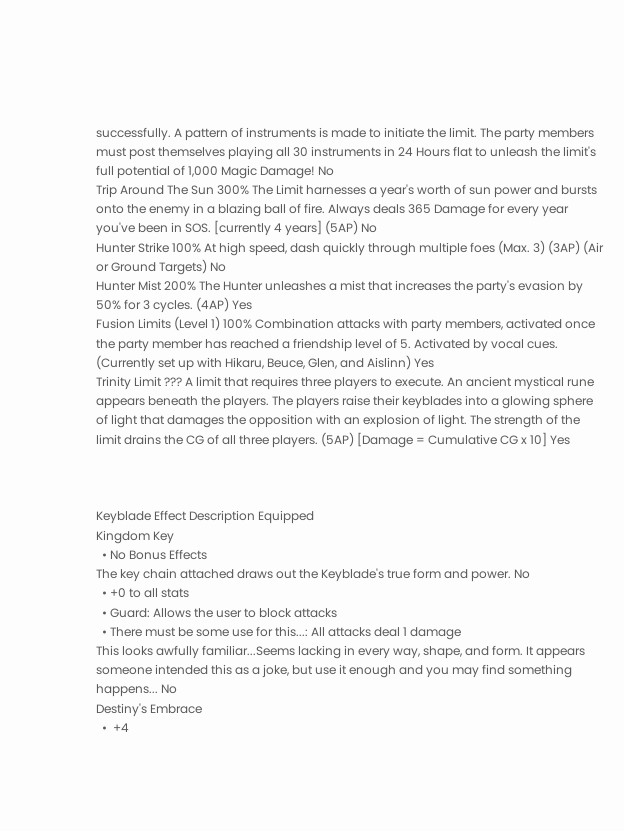successfully. A pattern of instruments is made to initiate the limit. The party members must post themselves playing all 30 instruments in 24 Hours flat to unleash the limit's full potential of 1,000 Magic Damage! No
Trip Around The Sun 300% The Limit harnesses a year's worth of sun power and bursts onto the enemy in a blazing ball of fire. Always deals 365 Damage for every year you've been in SOS. [currently 4 years] (5AP) No
Hunter Strike 100% At high speed, dash quickly through multiple foes (Max. 3) (3AP) (Air or Ground Targets) No
Hunter Mist 200% The Hunter unleashes a mist that increases the party's evasion by 50% for 3 cycles. (4AP) Yes
Fusion Limits (Level 1) 100% Combination attacks with party members, activated once the party member has reached a friendship level of 5. Activated by vocal cues. (Currently set up with Hikaru, Beuce, Glen, and Aislinn) Yes
Trinity Limit ??? A limit that requires three players to execute. An ancient mystical rune appears beneath the players. The players raise their keyblades into a glowing sphere of light that damages the opposition with an explosion of light. The strength of the limit drains the CG of all three players. (5AP) [Damage = Cumulative CG x 10] Yes



Keyblade Effect Description Equipped
Kingdom Key
  • No Bonus Effects
The key chain attached draws out the Keyblade's true form and power. No
  • +0 to all stats
  • Guard: Allows the user to block attacks
  • There must be some use for this...: All attacks deal 1 damage
This looks awfully familiar...Seems lacking in every way, shape, and form. It appears someone intended this as a joke, but use it enough and you may find something happens... No
Destiny's Embrace
  •  +4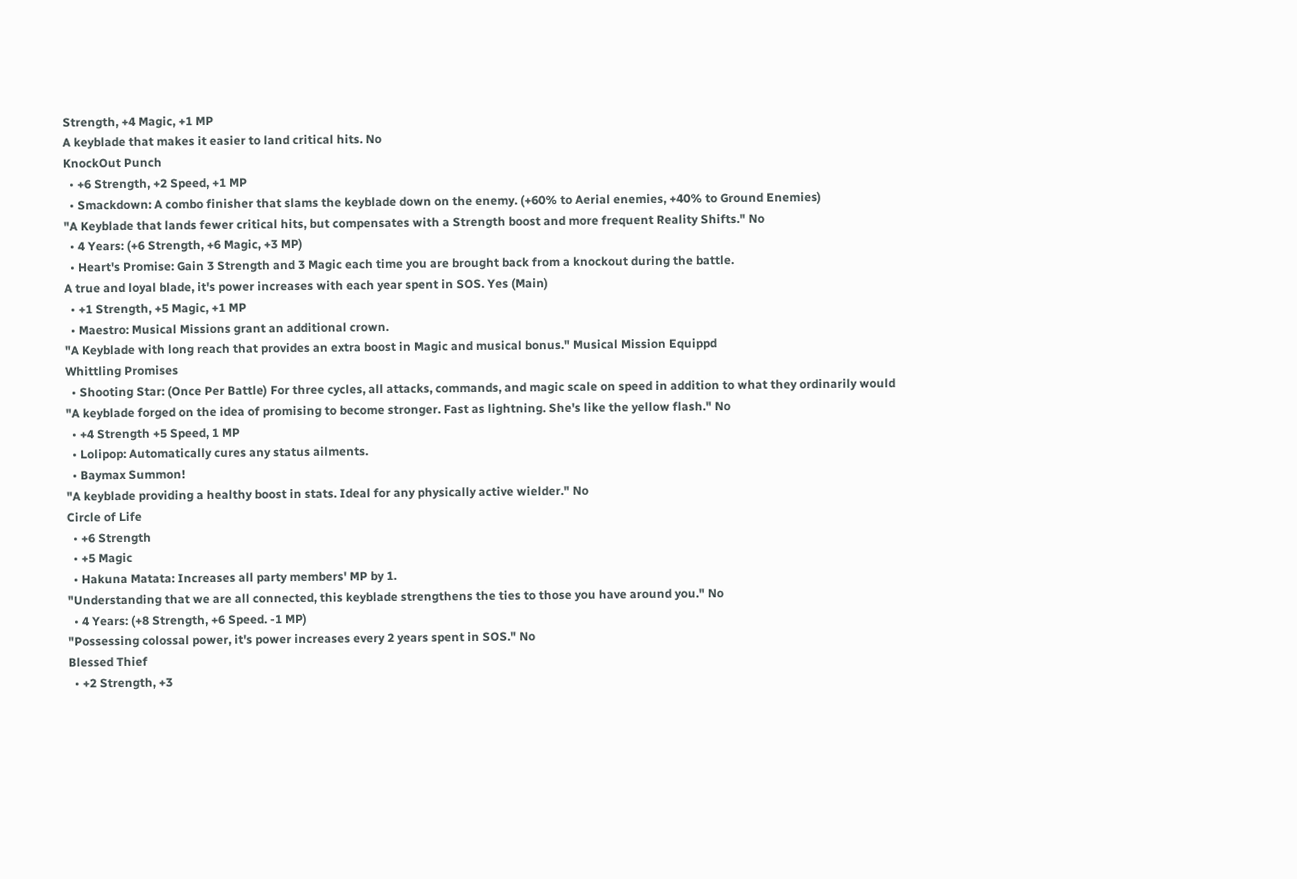Strength, +4 Magic, +1 MP
A keyblade that makes it easier to land critical hits. No
KnockOut Punch
  • +6 Strength, +2 Speed, +1 MP
  • Smackdown: A combo finisher that slams the keyblade down on the enemy. (+60% to Aerial enemies, +40% to Ground Enemies)
"A Keyblade that lands fewer critical hits, but compensates with a Strength boost and more frequent Reality Shifts." No
  • 4 Years: (+6 Strength, +6 Magic, +3 MP)
  • Heart's Promise: Gain 3 Strength and 3 Magic each time you are brought back from a knockout during the battle.
A true and loyal blade, it's power increases with each year spent in SOS. Yes (Main)
  • +1 Strength, +5 Magic, +1 MP
  • Maestro: Musical Missions grant an additional crown.
"A Keyblade with long reach that provides an extra boost in Magic and musical bonus." Musical Mission Equippd
Whittling Promises
  • Shooting Star: (Once Per Battle) For three cycles, all attacks, commands, and magic scale on speed in addition to what they ordinarily would
"A keyblade forged on the idea of promising to become stronger. Fast as lightning. She's like the yellow flash." No
  • +4 Strength +5 Speed, 1 MP
  • Lolipop: Automatically cures any status ailments.
  • Baymax Summon!
"A keyblade providing a healthy boost in stats. Ideal for any physically active wielder." No
Circle of Life
  • +6 Strength
  • +5 Magic
  • Hakuna Matata: Increases all party members' MP by 1.
"Understanding that we are all connected, this keyblade strengthens the ties to those you have around you." No
  • 4 Years: (+8 Strength, +6 Speed. -1 MP)
"Possessing colossal power, it's power increases every 2 years spent in SOS." No
Blessed Thief
  • +2 Strength, +3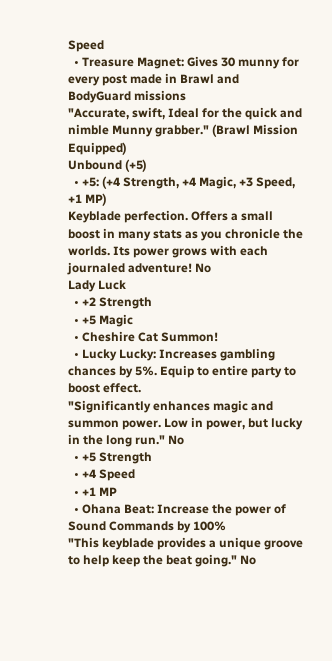Speed
  • Treasure Magnet: Gives 30 munny for every post made in Brawl and BodyGuard missions
"Accurate, swift, Ideal for the quick and nimble Munny grabber." (Brawl Mission Equipped)
Unbound (+5)
  • +5: (+4 Strength, +4 Magic, +3 Speed, +1 MP)
Keyblade perfection. Offers a small boost in many stats as you chronicle the worlds. Its power grows with each journaled adventure! No
Lady Luck
  • +2 Strength
  • +5 Magic
  • Cheshire Cat Summon!
  • Lucky Lucky: Increases gambling chances by 5%. Equip to entire party to boost effect.
"Significantly enhances magic and summon power. Low in power, but lucky in the long run." No
  • +5 Strength
  • +4 Speed
  • +1 MP
  • Ohana Beat: Increase the power of Sound Commands by 100%
"This keyblade provides a unique groove to help keep the beat going." No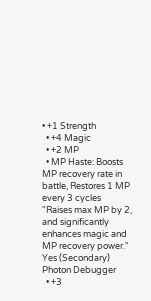• +1 Strength
  • +4 Magic
  • +2 MP
  • MP Haste: Boosts MP recovery rate in battle, Restores 1 MP every 3 cycles
"Raises max MP by 2, and significantly enhances magic and MP recovery power." Yes (Secondary)
Photon Debugger
  • +3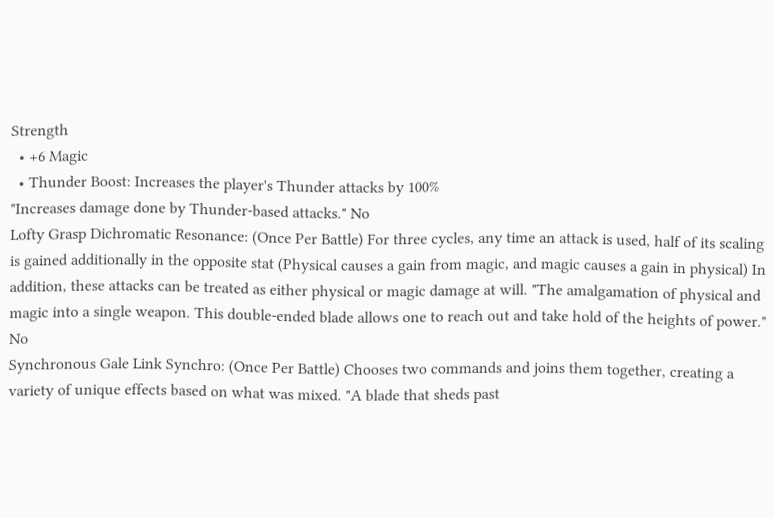Strength
  • +6 Magic
  • Thunder Boost: Increases the player's Thunder attacks by 100%
"Increases damage done by Thunder-based attacks." No
Lofty Grasp Dichromatic Resonance: (Once Per Battle) For three cycles, any time an attack is used, half of its scaling is gained additionally in the opposite stat (Physical causes a gain from magic, and magic causes a gain in physical) In addition, these attacks can be treated as either physical or magic damage at will. "The amalgamation of physical and magic into a single weapon. This double-ended blade allows one to reach out and take hold of the heights of power." No
Synchronous Gale Link Synchro: (Once Per Battle) Chooses two commands and joins them together, creating a variety of unique effects based on what was mixed. "A blade that sheds past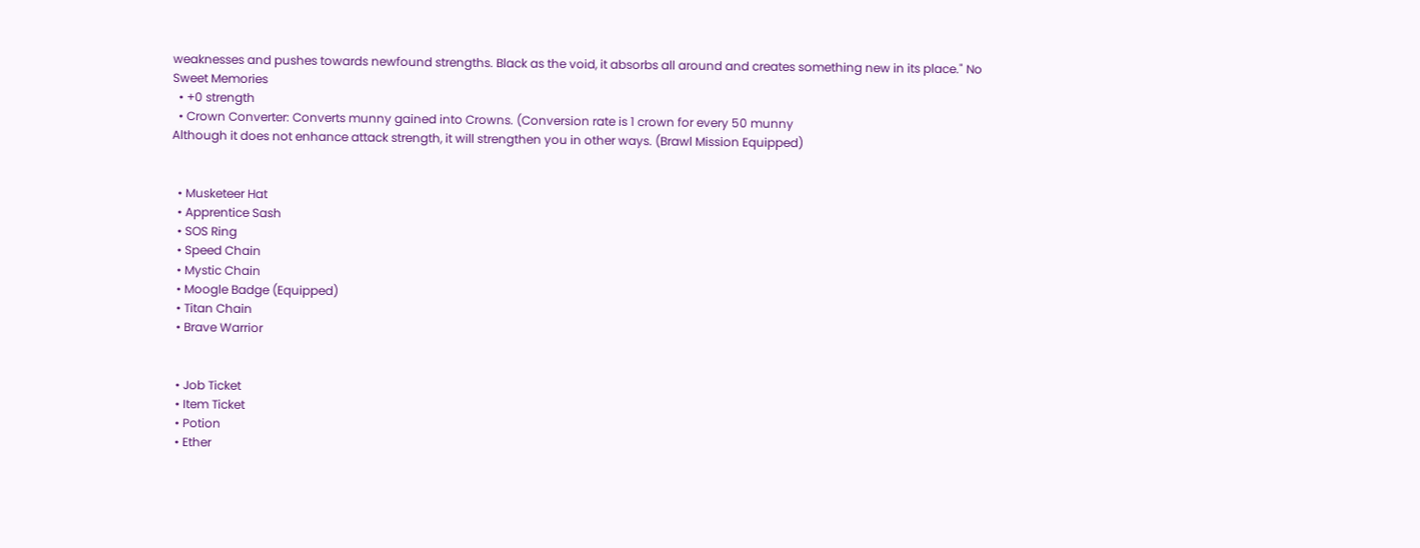weaknesses and pushes towards newfound strengths. Black as the void, it absorbs all around and creates something new in its place." No
Sweet Memories
  • +0 strength
  • Crown Converter: Converts munny gained into Crowns. (Conversion rate is 1 crown for every 50 munny
Although it does not enhance attack strength, it will strengthen you in other ways. (Brawl Mission Equipped)


  • Musketeer Hat
  • Apprentice Sash
  • SOS Ring
  • Speed Chain
  • Mystic Chain
  • Moogle Badge (Equipped)
  • Titan Chain
  • Brave Warrior


  • Job Ticket
  • Item Ticket
  • Potion
  • Ether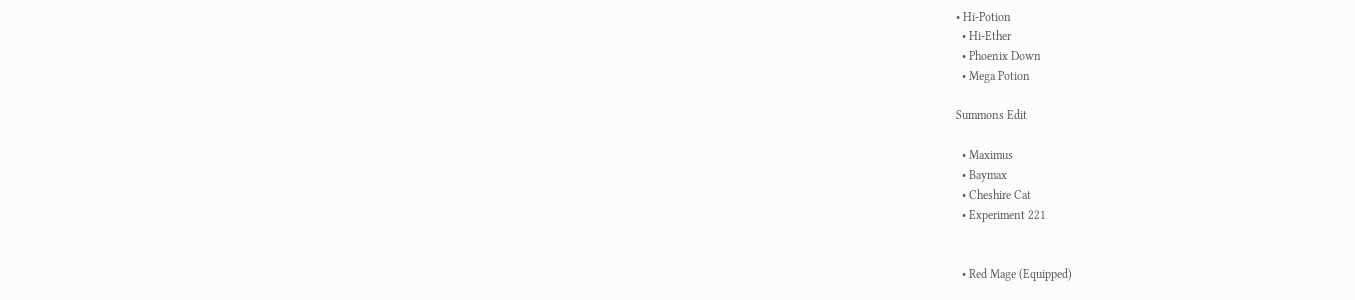• Hi-Potion
  • Hi-Ether
  • Phoenix Down
  • Mega Potion

Summons Edit

  • Maximus
  • Baymax
  • Cheshire Cat
  • Experiment 221


  • Red Mage (Equipped)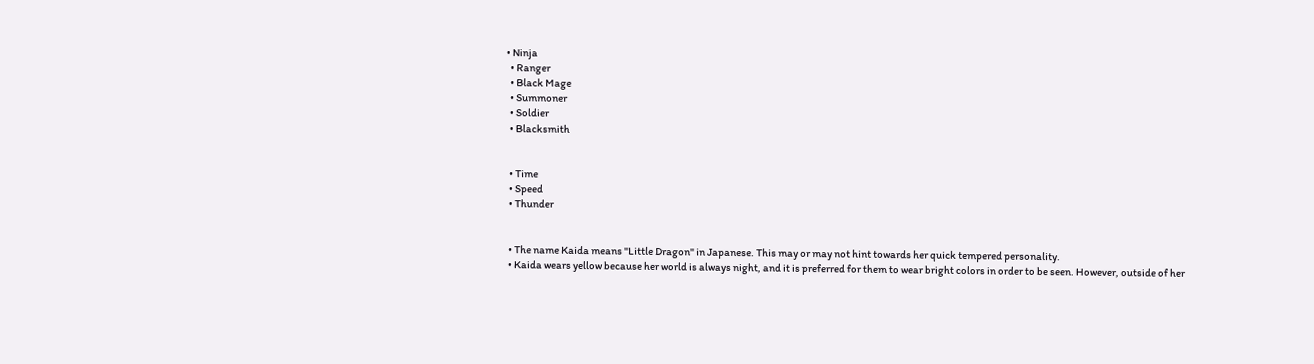• Ninja
  • Ranger
  • Black Mage
  • Summoner
  • Soldier
  • Blacksmith


  • Time
  • Speed
  • Thunder


  • The name Kaida means "Little Dragon" in Japanese. This may or may not hint towards her quick tempered personality.
  • Kaida wears yellow because her world is always night, and it is preferred for them to wear bright colors in order to be seen. However, outside of her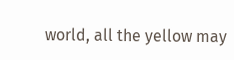world, all the yellow may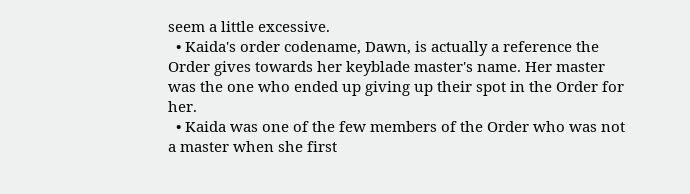seem a little excessive.
  • Kaida's order codename, Dawn, is actually a reference the Order gives towards her keyblade master's name. Her master was the one who ended up giving up their spot in the Order for her.
  • Kaida was one of the few members of the Order who was not a master when she first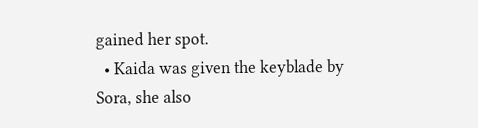gained her spot.
  • Kaida was given the keyblade by Sora, she also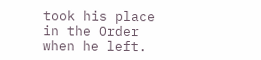took his place in the Order when he left.